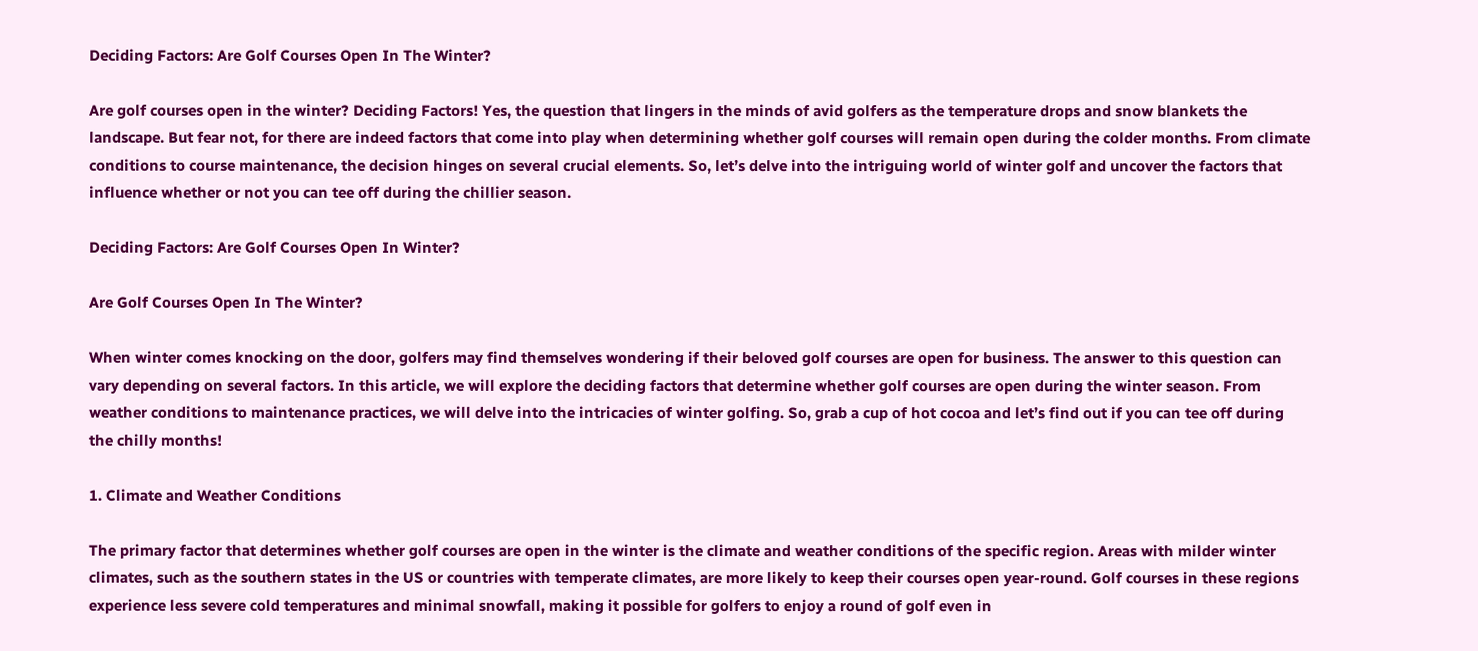Deciding Factors: Are Golf Courses Open In The Winter?

Are golf courses open in the winter? Deciding Factors! Yes, the question that lingers in the minds of avid golfers as the temperature drops and snow blankets the landscape. But fear not, for there are indeed factors that come into play when determining whether golf courses will remain open during the colder months. From climate conditions to course maintenance, the decision hinges on several crucial elements. So, let’s delve into the intriguing world of winter golf and uncover the factors that influence whether or not you can tee off during the chillier season.

Deciding Factors: Are Golf Courses Open In Winter?

Are Golf Courses Open In The Winter?

When winter comes knocking on the door, golfers may find themselves wondering if their beloved golf courses are open for business. The answer to this question can vary depending on several factors. In this article, we will explore the deciding factors that determine whether golf courses are open during the winter season. From weather conditions to maintenance practices, we will delve into the intricacies of winter golfing. So, grab a cup of hot cocoa and let’s find out if you can tee off during the chilly months!

1. Climate and Weather Conditions

The primary factor that determines whether golf courses are open in the winter is the climate and weather conditions of the specific region. Areas with milder winter climates, such as the southern states in the US or countries with temperate climates, are more likely to keep their courses open year-round. Golf courses in these regions experience less severe cold temperatures and minimal snowfall, making it possible for golfers to enjoy a round of golf even in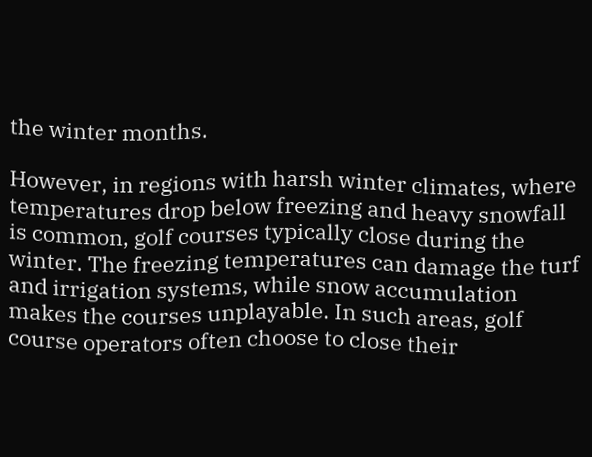the winter months.

However, in regions with harsh winter climates, where temperatures drop below freezing and heavy snowfall is common, golf courses typically close during the winter. The freezing temperatures can damage the turf and irrigation systems, while snow accumulation makes the courses unplayable. In such areas, golf course operators often choose to close their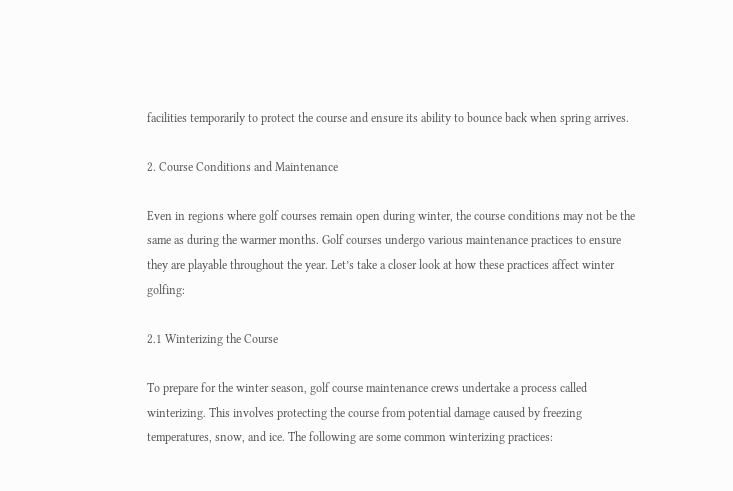facilities temporarily to protect the course and ensure its ability to bounce back when spring arrives.

2. Course Conditions and Maintenance

Even in regions where golf courses remain open during winter, the course conditions may not be the same as during the warmer months. Golf courses undergo various maintenance practices to ensure they are playable throughout the year. Let’s take a closer look at how these practices affect winter golfing:

2.1 Winterizing the Course

To prepare for the winter season, golf course maintenance crews undertake a process called winterizing. This involves protecting the course from potential damage caused by freezing temperatures, snow, and ice. The following are some common winterizing practices: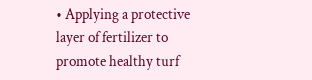• Applying a protective layer of fertilizer to promote healthy turf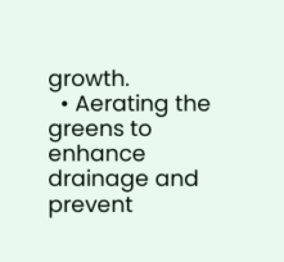growth.
  • Aerating the greens to enhance drainage and prevent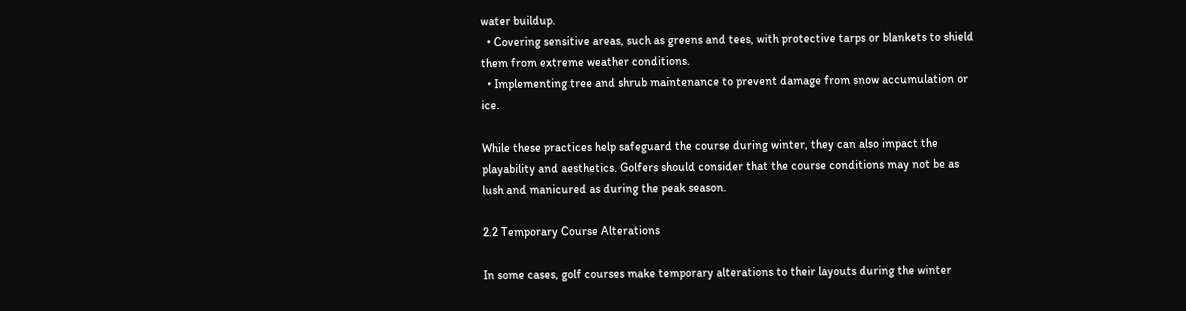water buildup.
  • Covering sensitive areas, such as greens and tees, with protective tarps or blankets to shield them from extreme weather conditions.
  • Implementing tree and shrub maintenance to prevent damage from snow accumulation or ice.

While these practices help safeguard the course during winter, they can also impact the playability and aesthetics. Golfers should consider that the course conditions may not be as lush and manicured as during the peak season.

2.2 Temporary Course Alterations

In some cases, golf courses make temporary alterations to their layouts during the winter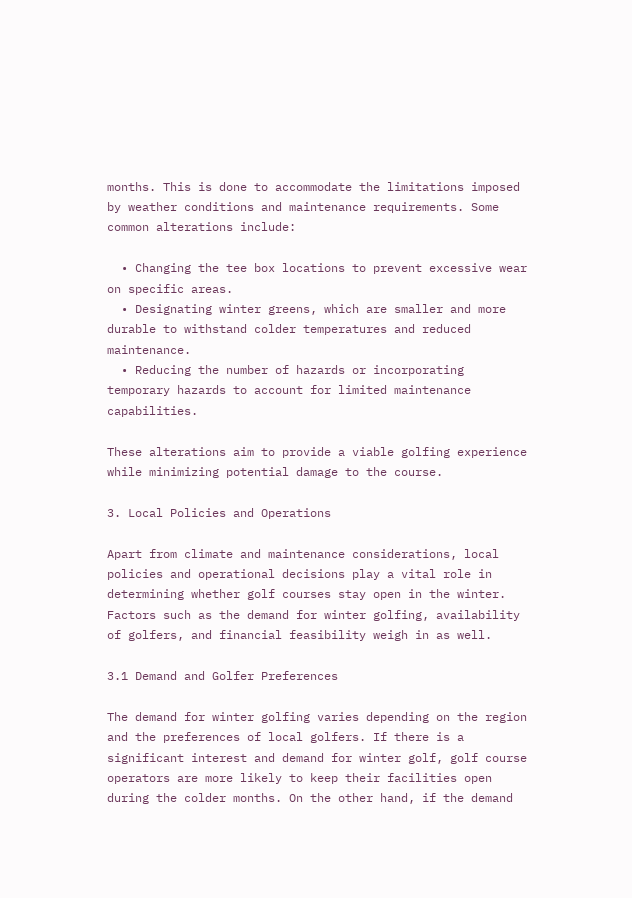months. This is done to accommodate the limitations imposed by weather conditions and maintenance requirements. Some common alterations include:

  • Changing the tee box locations to prevent excessive wear on specific areas.
  • Designating winter greens, which are smaller and more durable to withstand colder temperatures and reduced maintenance.
  • Reducing the number of hazards or incorporating temporary hazards to account for limited maintenance capabilities.

These alterations aim to provide a viable golfing experience while minimizing potential damage to the course.

3. Local Policies and Operations

Apart from climate and maintenance considerations, local policies and operational decisions play a vital role in determining whether golf courses stay open in the winter. Factors such as the demand for winter golfing, availability of golfers, and financial feasibility weigh in as well.

3.1 Demand and Golfer Preferences

The demand for winter golfing varies depending on the region and the preferences of local golfers. If there is a significant interest and demand for winter golf, golf course operators are more likely to keep their facilities open during the colder months. On the other hand, if the demand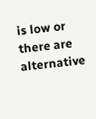is low or there are alternative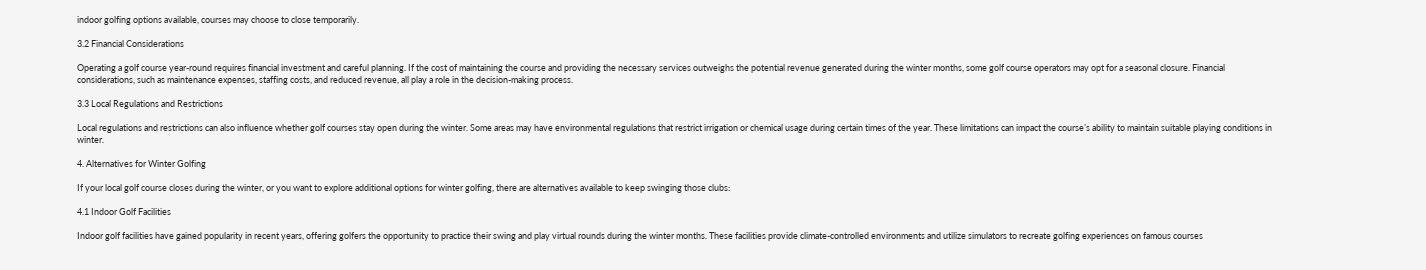indoor golfing options available, courses may choose to close temporarily.

3.2 Financial Considerations

Operating a golf course year-round requires financial investment and careful planning. If the cost of maintaining the course and providing the necessary services outweighs the potential revenue generated during the winter months, some golf course operators may opt for a seasonal closure. Financial considerations, such as maintenance expenses, staffing costs, and reduced revenue, all play a role in the decision-making process.

3.3 Local Regulations and Restrictions

Local regulations and restrictions can also influence whether golf courses stay open during the winter. Some areas may have environmental regulations that restrict irrigation or chemical usage during certain times of the year. These limitations can impact the course’s ability to maintain suitable playing conditions in winter.

4. Alternatives for Winter Golfing

If your local golf course closes during the winter, or you want to explore additional options for winter golfing, there are alternatives available to keep swinging those clubs:

4.1 Indoor Golf Facilities

Indoor golf facilities have gained popularity in recent years, offering golfers the opportunity to practice their swing and play virtual rounds during the winter months. These facilities provide climate-controlled environments and utilize simulators to recreate golfing experiences on famous courses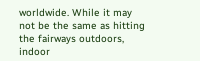worldwide. While it may not be the same as hitting the fairways outdoors, indoor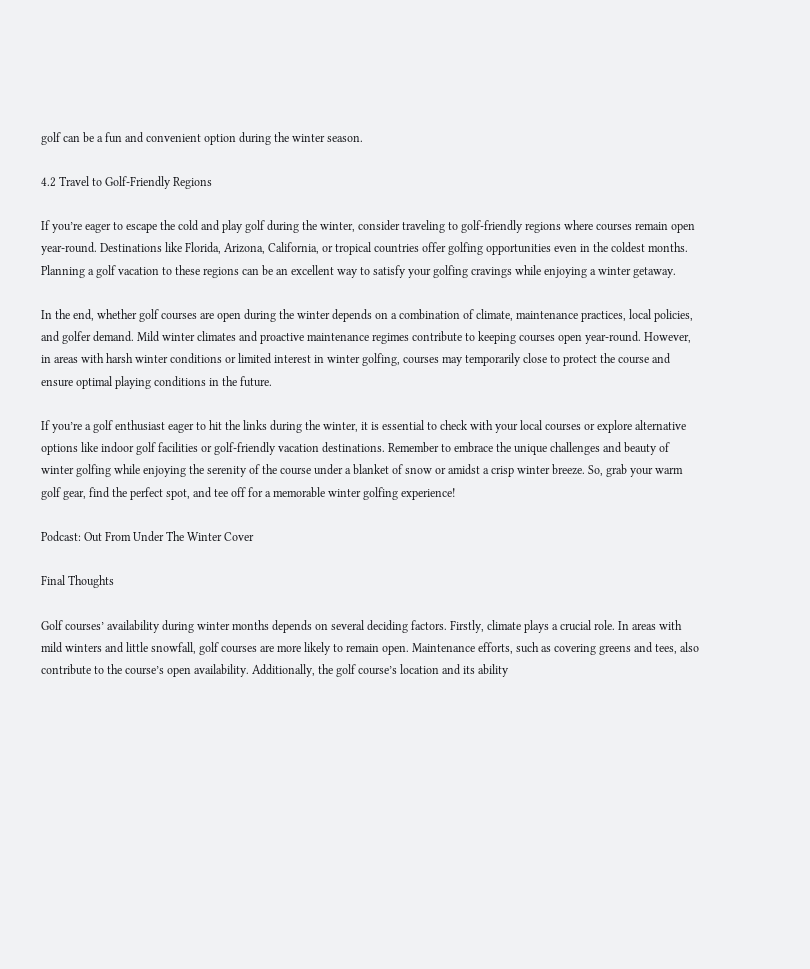golf can be a fun and convenient option during the winter season.

4.2 Travel to Golf-Friendly Regions

If you’re eager to escape the cold and play golf during the winter, consider traveling to golf-friendly regions where courses remain open year-round. Destinations like Florida, Arizona, California, or tropical countries offer golfing opportunities even in the coldest months. Planning a golf vacation to these regions can be an excellent way to satisfy your golfing cravings while enjoying a winter getaway.

In the end, whether golf courses are open during the winter depends on a combination of climate, maintenance practices, local policies, and golfer demand. Mild winter climates and proactive maintenance regimes contribute to keeping courses open year-round. However, in areas with harsh winter conditions or limited interest in winter golfing, courses may temporarily close to protect the course and ensure optimal playing conditions in the future.

If you’re a golf enthusiast eager to hit the links during the winter, it is essential to check with your local courses or explore alternative options like indoor golf facilities or golf-friendly vacation destinations. Remember to embrace the unique challenges and beauty of winter golfing while enjoying the serenity of the course under a blanket of snow or amidst a crisp winter breeze. So, grab your warm golf gear, find the perfect spot, and tee off for a memorable winter golfing experience!

Podcast: Out From Under The Winter Cover

Final Thoughts

Golf courses’ availability during winter months depends on several deciding factors. Firstly, climate plays a crucial role. In areas with mild winters and little snowfall, golf courses are more likely to remain open. Maintenance efforts, such as covering greens and tees, also contribute to the course’s open availability. Additionally, the golf course’s location and its ability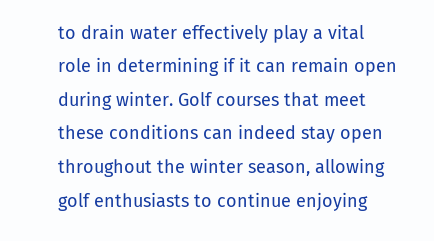to drain water effectively play a vital role in determining if it can remain open during winter. Golf courses that meet these conditions can indeed stay open throughout the winter season, allowing golf enthusiasts to continue enjoying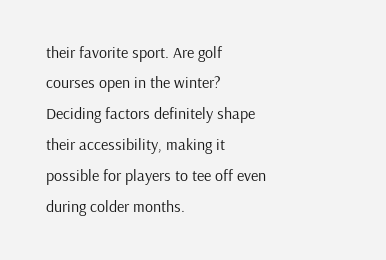their favorite sport. Are golf courses open in the winter? Deciding factors definitely shape their accessibility, making it possible for players to tee off even during colder months.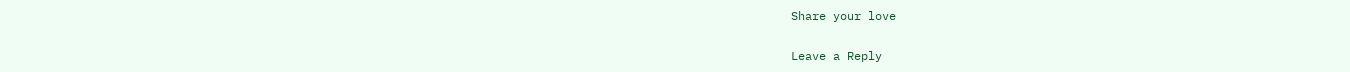Share your love

Leave a Reply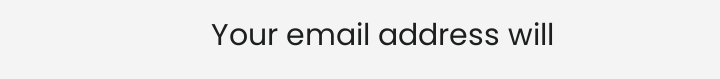Your email address will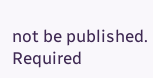not be published. Required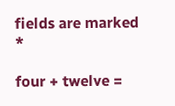fields are marked *

four + twelve =